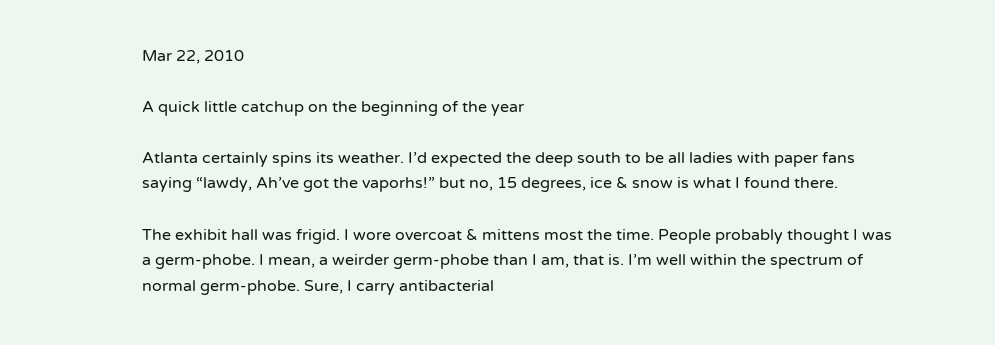Mar 22, 2010

A quick little catchup on the beginning of the year

Atlanta certainly spins its weather. I’d expected the deep south to be all ladies with paper fans saying “lawdy, Ah’ve got the vaporhs!” but no, 15 degrees, ice & snow is what I found there.

The exhibit hall was frigid. I wore overcoat & mittens most the time. People probably thought I was a germ-phobe. I mean, a weirder germ-phobe than I am, that is. I’m well within the spectrum of normal germ-phobe. Sure, I carry antibacterial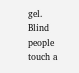gel. Blind people touch a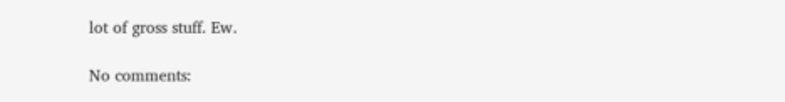lot of gross stuff. Ew.

No comments: